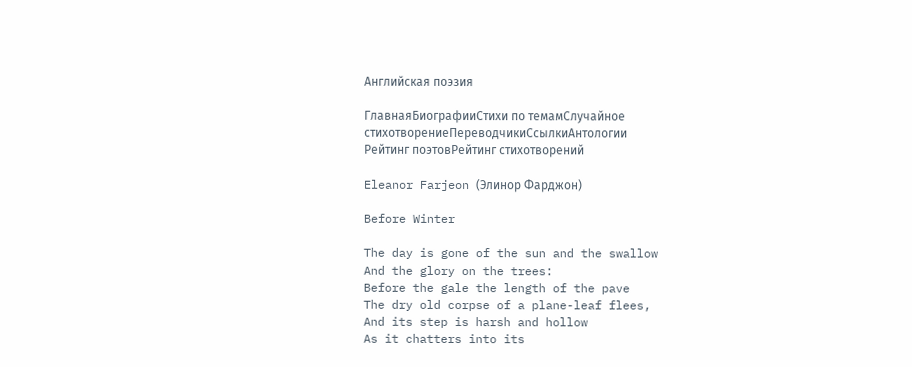Английская поэзия

ГлавнаяБиографииСтихи по темамСлучайное стихотворениеПереводчикиСсылкиАнтологии
Рейтинг поэтовРейтинг стихотворений

Eleanor Farjeon (Элинор Фарджон)

Before Winter

The day is gone of the sun and the swallow
And the glory on the trees:
Before the gale the length of the pave
The dry old corpse of a plane-leaf flees,
And its step is harsh and hollow
As it chatters into its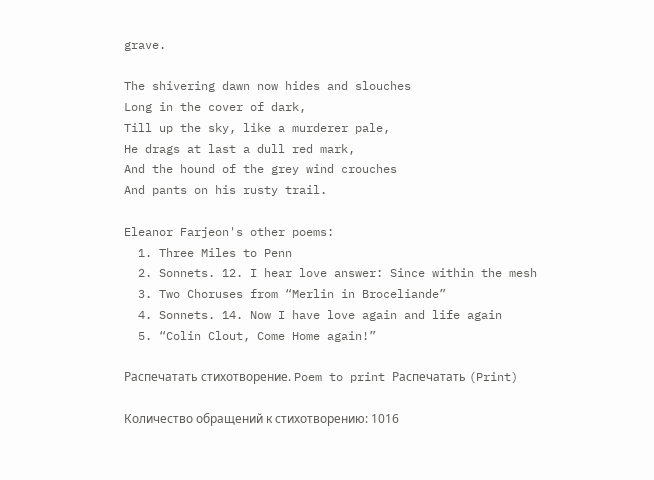grave.

The shivering dawn now hides and slouches
Long in the cover of dark,
Till up the sky, like a murderer pale,
He drags at last a dull red mark,
And the hound of the grey wind crouches
And pants on his rusty trail.

Eleanor Farjeon's other poems:
  1. Three Miles to Penn
  2. Sonnets. 12. I hear love answer: Since within the mesh
  3. Two Choruses from “Merlin in Broceliande”
  4. Sonnets. 14. Now I have love again and life again
  5. “Colin Clout, Come Home again!”

Распечатать стихотворение. Poem to print Распечатать (Print)

Количество обращений к стихотворению: 1016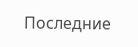Последние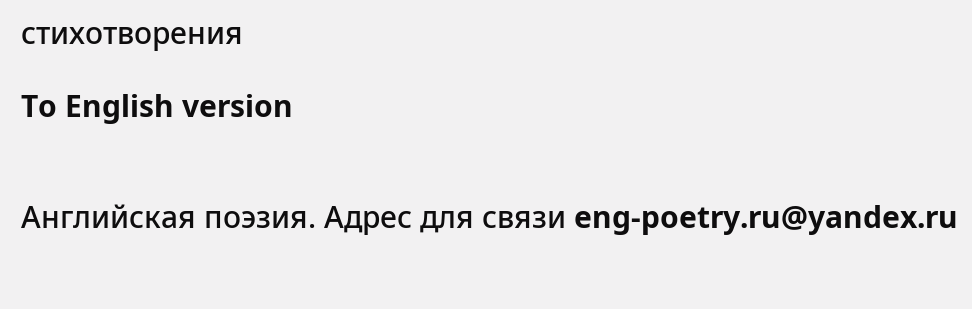стихотворения

To English version


Английская поэзия. Адрес для связи eng-poetry.ru@yandex.ru